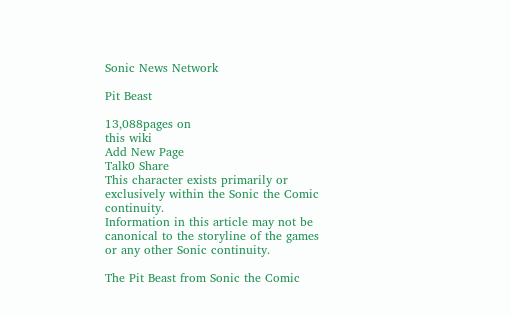Sonic News Network

Pit Beast

13,088pages on
this wiki
Add New Page
Talk0 Share
This character exists primarily or exclusively within the Sonic the Comic continuity.
Information in this article may not be canonical to the storyline of the games or any other Sonic continuity.

The Pit Beast from Sonic the Comic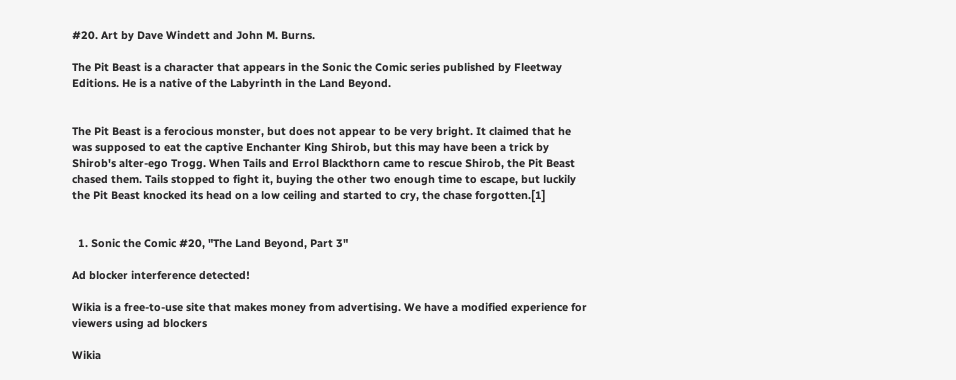#20. Art by Dave Windett and John M. Burns.

The Pit Beast is a character that appears in the Sonic the Comic series published by Fleetway Editions. He is a native of the Labyrinth in the Land Beyond.


The Pit Beast is a ferocious monster, but does not appear to be very bright. It claimed that he was supposed to eat the captive Enchanter King Shirob, but this may have been a trick by Shirob's alter-ego Trogg. When Tails and Errol Blackthorn came to rescue Shirob, the Pit Beast chased them. Tails stopped to fight it, buying the other two enough time to escape, but luckily the Pit Beast knocked its head on a low ceiling and started to cry, the chase forgotten.[1]


  1. Sonic the Comic #20, "The Land Beyond, Part 3"

Ad blocker interference detected!

Wikia is a free-to-use site that makes money from advertising. We have a modified experience for viewers using ad blockers

Wikia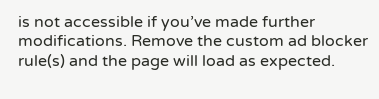is not accessible if you’ve made further modifications. Remove the custom ad blocker rule(s) and the page will load as expected.